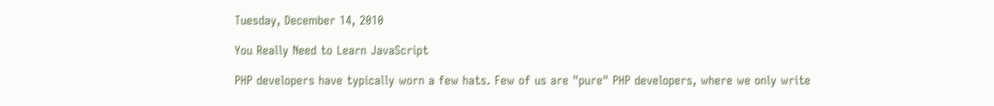Tuesday, December 14, 2010

You Really Need to Learn JavaScript

PHP developers have typically worn a few hats. Few of us are "pure" PHP developers, where we only write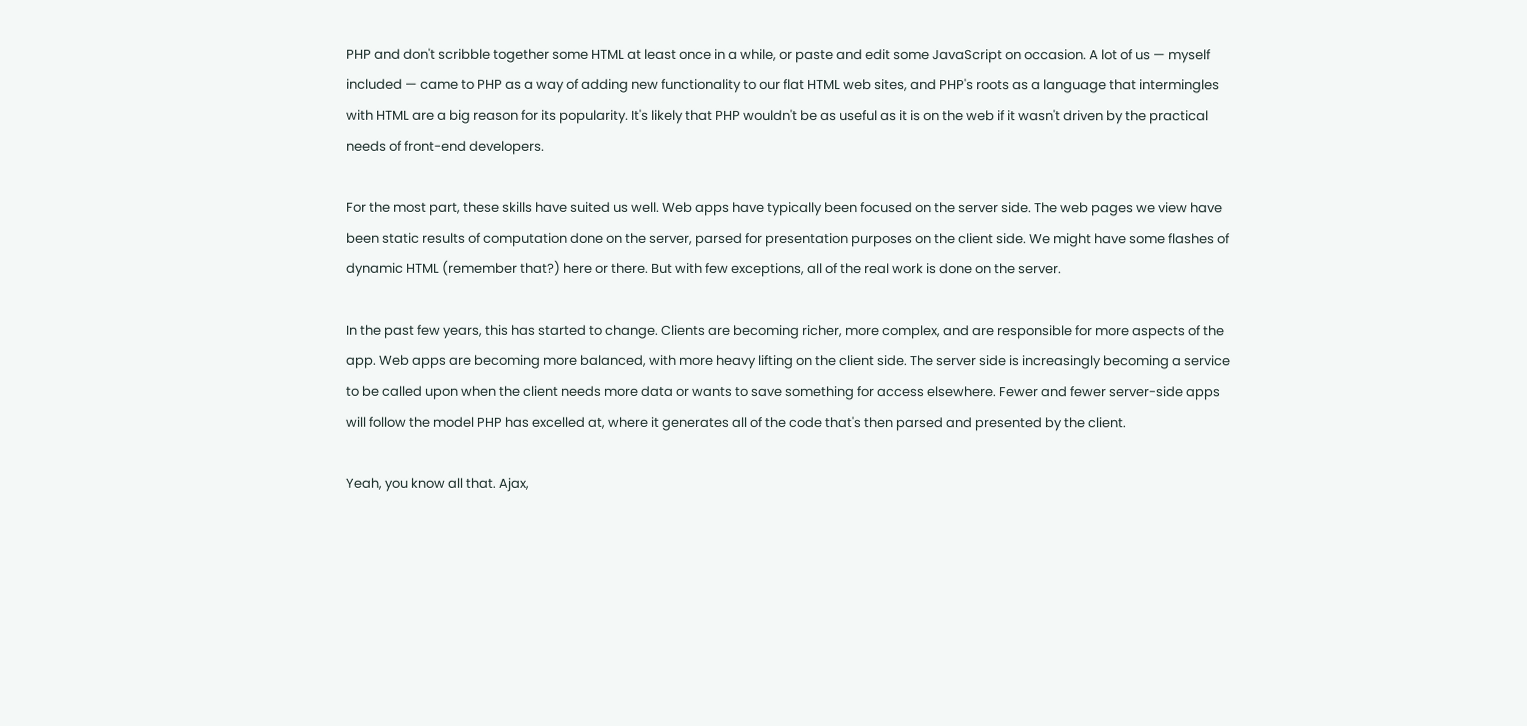PHP and don't scribble together some HTML at least once in a while, or paste and edit some JavaScript on occasion. A lot of us — myself included — came to PHP as a way of adding new functionality to our flat HTML web sites, and PHP's roots as a language that intermingles with HTML are a big reason for its popularity. It's likely that PHP wouldn't be as useful as it is on the web if it wasn't driven by the practical needs of front-end developers.

For the most part, these skills have suited us well. Web apps have typically been focused on the server side. The web pages we view have been static results of computation done on the server, parsed for presentation purposes on the client side. We might have some flashes of dynamic HTML (remember that?) here or there. But with few exceptions, all of the real work is done on the server.

In the past few years, this has started to change. Clients are becoming richer, more complex, and are responsible for more aspects of the app. Web apps are becoming more balanced, with more heavy lifting on the client side. The server side is increasingly becoming a service to be called upon when the client needs more data or wants to save something for access elsewhere. Fewer and fewer server-side apps will follow the model PHP has excelled at, where it generates all of the code that's then parsed and presented by the client.

Yeah, you know all that. Ajax,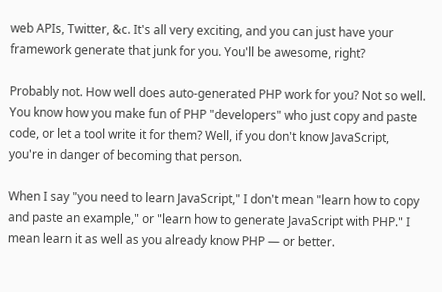web APIs, Twitter, &c. It's all very exciting, and you can just have your framework generate that junk for you. You'll be awesome, right?

Probably not. How well does auto-generated PHP work for you? Not so well. You know how you make fun of PHP "developers" who just copy and paste code, or let a tool write it for them? Well, if you don't know JavaScript, you're in danger of becoming that person.

When I say "you need to learn JavaScript," I don't mean "learn how to copy and paste an example," or "learn how to generate JavaScript with PHP." I mean learn it as well as you already know PHP — or better.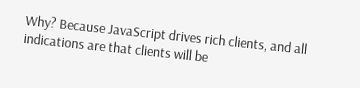Why? Because JavaScript drives rich clients, and all indications are that clients will be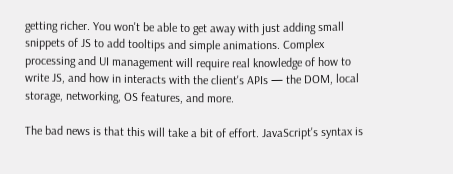getting richer. You won't be able to get away with just adding small snippets of JS to add tooltips and simple animations. Complex processing and UI management will require real knowledge of how to write JS, and how in interacts with the client's APIs — the DOM, local storage, networking, OS features, and more.

The bad news is that this will take a bit of effort. JavaScript's syntax is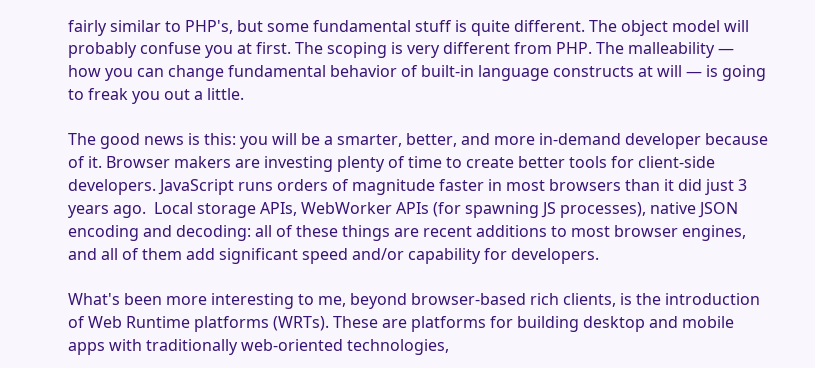fairly similar to PHP's, but some fundamental stuff is quite different. The object model will probably confuse you at first. The scoping is very different from PHP. The malleability — how you can change fundamental behavior of built-in language constructs at will — is going to freak you out a little.

The good news is this: you will be a smarter, better, and more in-demand developer because of it. Browser makers are investing plenty of time to create better tools for client-side developers. JavaScript runs orders of magnitude faster in most browsers than it did just 3 years ago.  Local storage APIs, WebWorker APIs (for spawning JS processes), native JSON encoding and decoding: all of these things are recent additions to most browser engines, and all of them add significant speed and/or capability for developers.

What's been more interesting to me, beyond browser-based rich clients, is the introduction of Web Runtime platforms (WRTs). These are platforms for building desktop and mobile apps with traditionally web-oriented technologies,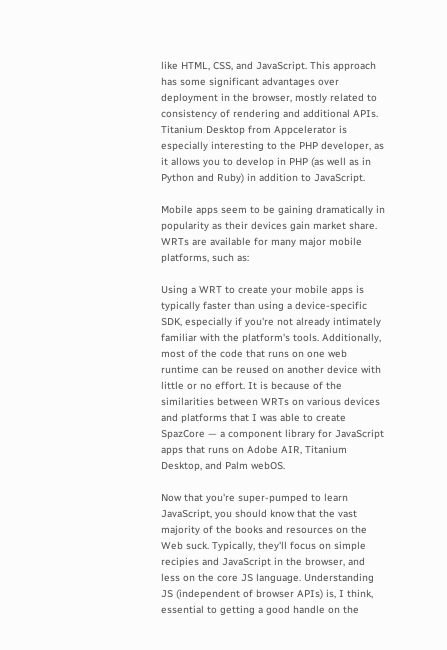like HTML, CSS, and JavaScript. This approach has some significant advantages over deployment in the browser, mostly related to consistency of rendering and additional APIs. Titanium Desktop from Appcelerator is especially interesting to the PHP developer, as it allows you to develop in PHP (as well as in Python and Ruby) in addition to JavaScript.

Mobile apps seem to be gaining dramatically in popularity as their devices gain market share. WRTs are available for many major mobile platforms, such as:

Using a WRT to create your mobile apps is typically faster than using a device-specific SDK, especially if you're not already intimately familiar with the platform's tools. Additionally, most of the code that runs on one web runtime can be reused on another device with little or no effort. It is because of the similarities between WRTs on various devices and platforms that I was able to create SpazCore — a component library for JavaScript apps that runs on Adobe AIR, Titanium Desktop, and Palm webOS.

Now that you're super-pumped to learn JavaScript, you should know that the vast majority of the books and resources on the Web suck. Typically, they'll focus on simple recipies and JavaScript in the browser, and less on the core JS language. Understanding JS (independent of browser APIs) is, I think, essential to getting a good handle on the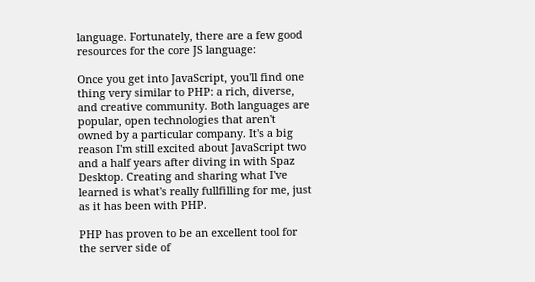language. Fortunately, there are a few good resources for the core JS language:

Once you get into JavaScript, you'll find one thing very similar to PHP: a rich, diverse, and creative community. Both languages are popular, open technologies that aren't owned by a particular company. It's a big reason I'm still excited about JavaScript two and a half years after diving in with Spaz Desktop. Creating and sharing what I've learned is what's really fullfilling for me, just as it has been with PHP.

PHP has proven to be an excellent tool for the server side of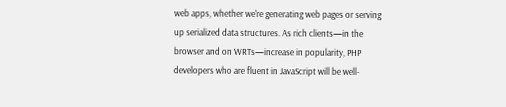web apps, whether we're generating web pages or serving up serialized data structures. As rich clients—in the browser and on WRTs—increase in popularity, PHP developers who are fluent in JavaScript will be well-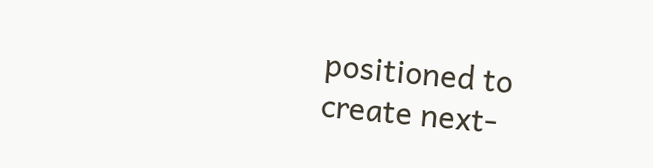positioned to create next-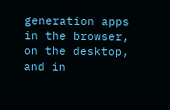generation apps in the browser, on the desktop, and in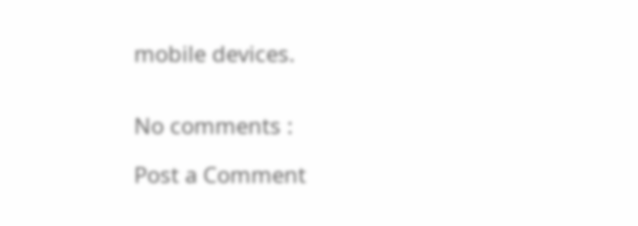mobile devices.


No comments :

Post a Comment